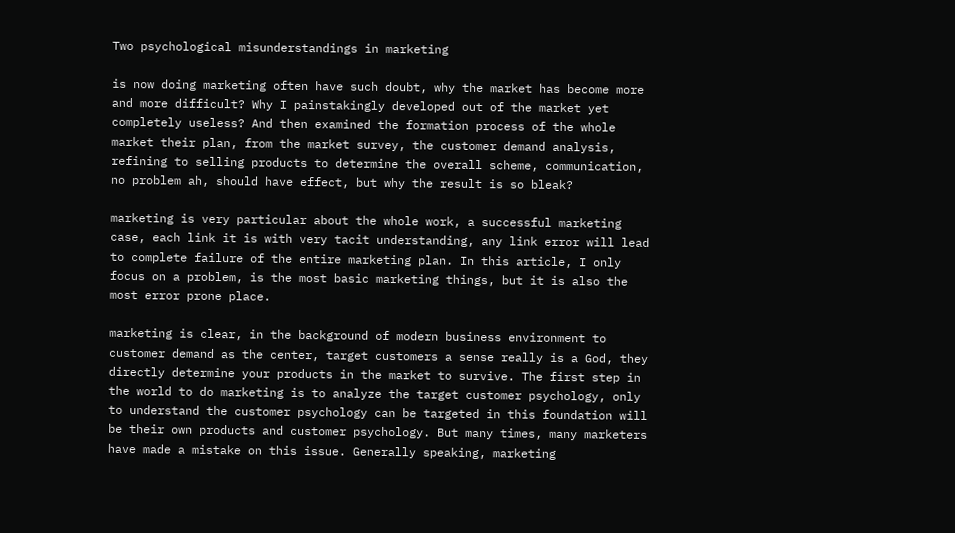Two psychological misunderstandings in marketing

is now doing marketing often have such doubt, why the market has become more and more difficult? Why I painstakingly developed out of the market yet completely useless? And then examined the formation process of the whole market their plan, from the market survey, the customer demand analysis, refining to selling products to determine the overall scheme, communication, no problem ah, should have effect, but why the result is so bleak?

marketing is very particular about the whole work, a successful marketing case, each link it is with very tacit understanding, any link error will lead to complete failure of the entire marketing plan. In this article, I only focus on a problem, is the most basic marketing things, but it is also the most error prone place.

marketing is clear, in the background of modern business environment to customer demand as the center, target customers a sense really is a God, they directly determine your products in the market to survive. The first step in the world to do marketing is to analyze the target customer psychology, only to understand the customer psychology can be targeted in this foundation will be their own products and customer psychology. But many times, many marketers have made a mistake on this issue. Generally speaking, marketing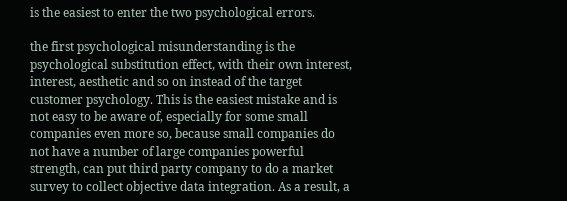is the easiest to enter the two psychological errors.

the first psychological misunderstanding is the psychological substitution effect, with their own interest, interest, aesthetic and so on instead of the target customer psychology. This is the easiest mistake and is not easy to be aware of, especially for some small companies even more so, because small companies do not have a number of large companies powerful strength, can put third party company to do a market survey to collect objective data integration. As a result, a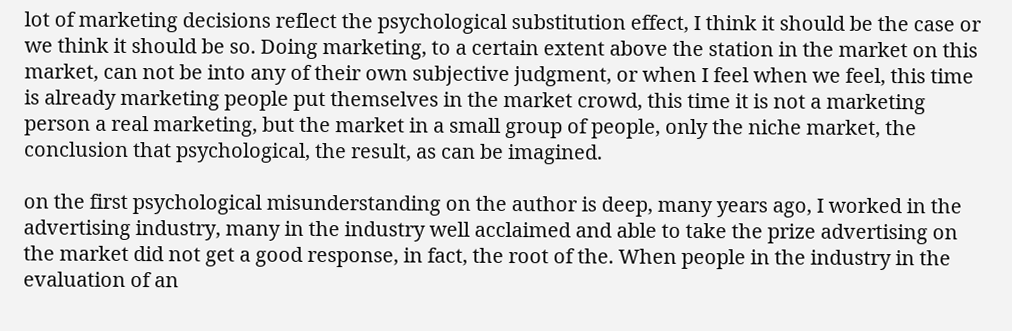lot of marketing decisions reflect the psychological substitution effect, I think it should be the case or we think it should be so. Doing marketing, to a certain extent above the station in the market on this market, can not be into any of their own subjective judgment, or when I feel when we feel, this time is already marketing people put themselves in the market crowd, this time it is not a marketing person a real marketing, but the market in a small group of people, only the niche market, the conclusion that psychological, the result, as can be imagined.

on the first psychological misunderstanding on the author is deep, many years ago, I worked in the advertising industry, many in the industry well acclaimed and able to take the prize advertising on the market did not get a good response, in fact, the root of the. When people in the industry in the evaluation of an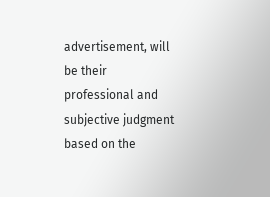advertisement, will be their professional and subjective judgment based on the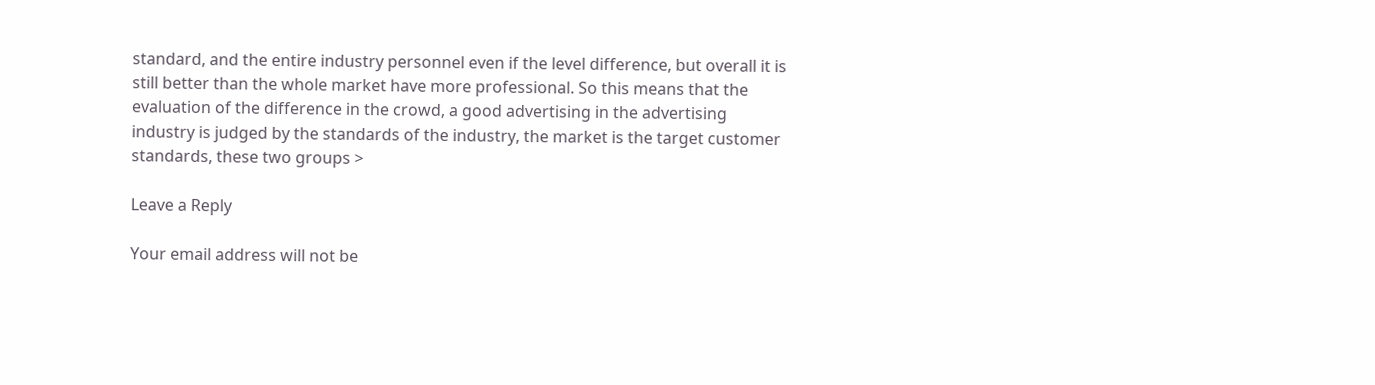standard, and the entire industry personnel even if the level difference, but overall it is still better than the whole market have more professional. So this means that the evaluation of the difference in the crowd, a good advertising in the advertising industry is judged by the standards of the industry, the market is the target customer standards, these two groups >

Leave a Reply

Your email address will not be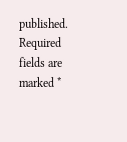published. Required fields are marked *